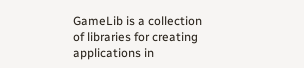GameLib is a collection of libraries for creating applications in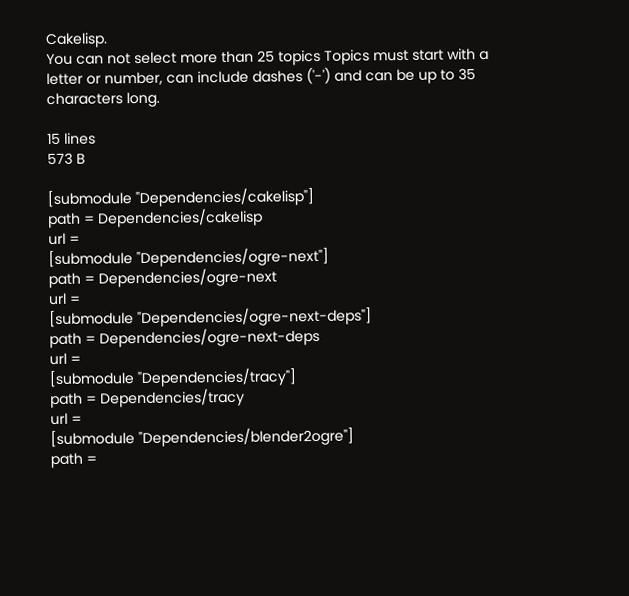Cakelisp.
You can not select more than 25 topics Topics must start with a letter or number, can include dashes ('-') and can be up to 35 characters long.

15 lines
573 B

[submodule "Dependencies/cakelisp"]
path = Dependencies/cakelisp
url =
[submodule "Dependencies/ogre-next"]
path = Dependencies/ogre-next
url =
[submodule "Dependencies/ogre-next-deps"]
path = Dependencies/ogre-next-deps
url =
[submodule "Dependencies/tracy"]
path = Dependencies/tracy
url =
[submodule "Dependencies/blender2ogre"]
path =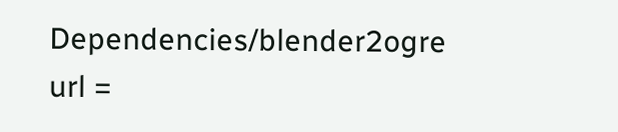Dependencies/blender2ogre
url =